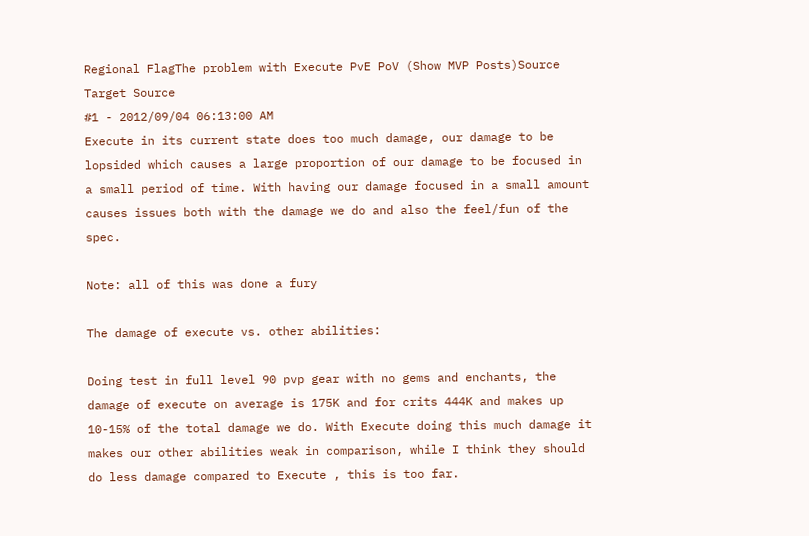Regional FlagThe problem with Execute PvE PoV (Show MVP Posts)Source
Target Source
#1 - 2012/09/04 06:13:00 AM
Execute in its current state does too much damage, our damage to be lopsided which causes a large proportion of our damage to be focused in a small period of time. With having our damage focused in a small amount causes issues both with the damage we do and also the feel/fun of the spec.

Note: all of this was done a fury

The damage of execute vs. other abilities:

Doing test in full level 90 pvp gear with no gems and enchants, the damage of execute on average is 175K and for crits 444K and makes up 10-15% of the total damage we do. With Execute doing this much damage it makes our other abilities weak in comparison, while I think they should do less damage compared to Execute , this is too far.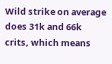Wild strike on average does 31k and 66k crits, which means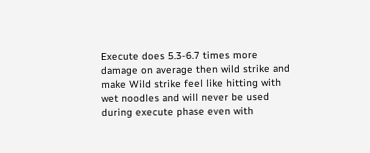Execute does 5.3-6.7 times more damage on average then wild strike and make Wild strike feel like hitting with wet noodles and will never be used during execute phase even with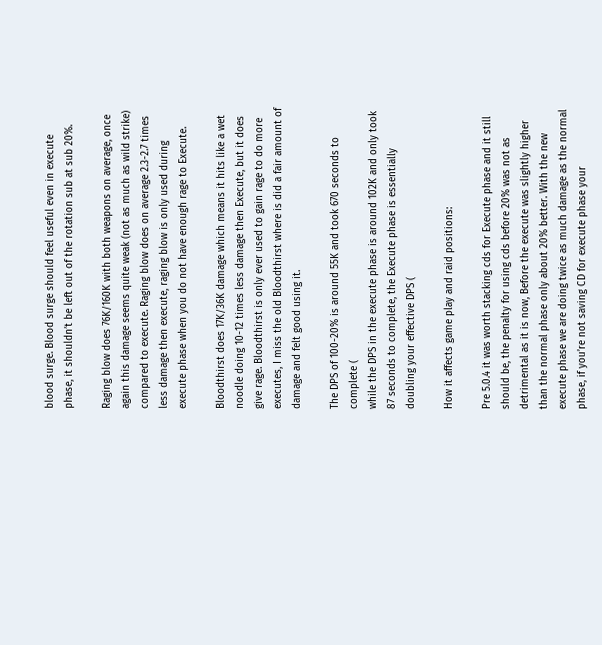blood surge. Blood surge should feel useful even in execute phase, it shouldn’t be left out of the rotation sub at sub 20%.

Raging blow does 76K/160K with both weapons on average, once again this damage seems quite weak (not as much as wild strike) compared to execute. Raging blow does on average 2.3-2.7 times less damage then execute, raging blow is only used during execute phase when you do not have enough rage to Execute.

Bloodthirst does 17K/36K damage which means it hits like a wet noodle doing 10-12 times less damage then Execute, but it does give rage. Bloodthirst is only ever used to gain rage to do more executes, I miss the old Bloodthirst where is did a fair amount of damage and felt good using it.

The DPS of 100-20% is around 55K and took 670 seconds to complete (
while the DPS in the execute phase is around 102K and only took 87 seconds to complete, the Execute phase is essentially doubling your effective DPS (

How it affects game play and raid positions:

Pre 5.0.4 it was worth stacking cds for Execute phase and it still should be, the penalty for using cds before 20% was not as detrimental as it is now, Before the execute was slightly higher than the normal phase only about 20% better. With the new execute phase we are doing twice as much damage as the normal phase, if you’re not saving CD for execute phase your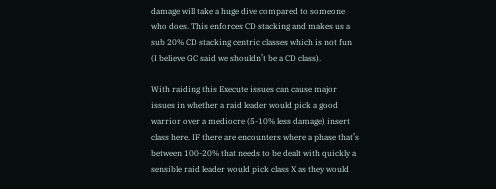damage will take a huge dive compared to someone who does. This enforces CD stacking and makes us a sub 20% CD stacking centric classes which is not fun (I believe GC said we shouldn’t be a CD class).

With raiding this Execute issues can cause major issues in whether a raid leader would pick a good warrior over a mediocre (5-10% less damage) insert class here. IF there are encounters where a phase that’s between 100-20% that needs to be dealt with quickly a sensible raid leader would pick class X as they would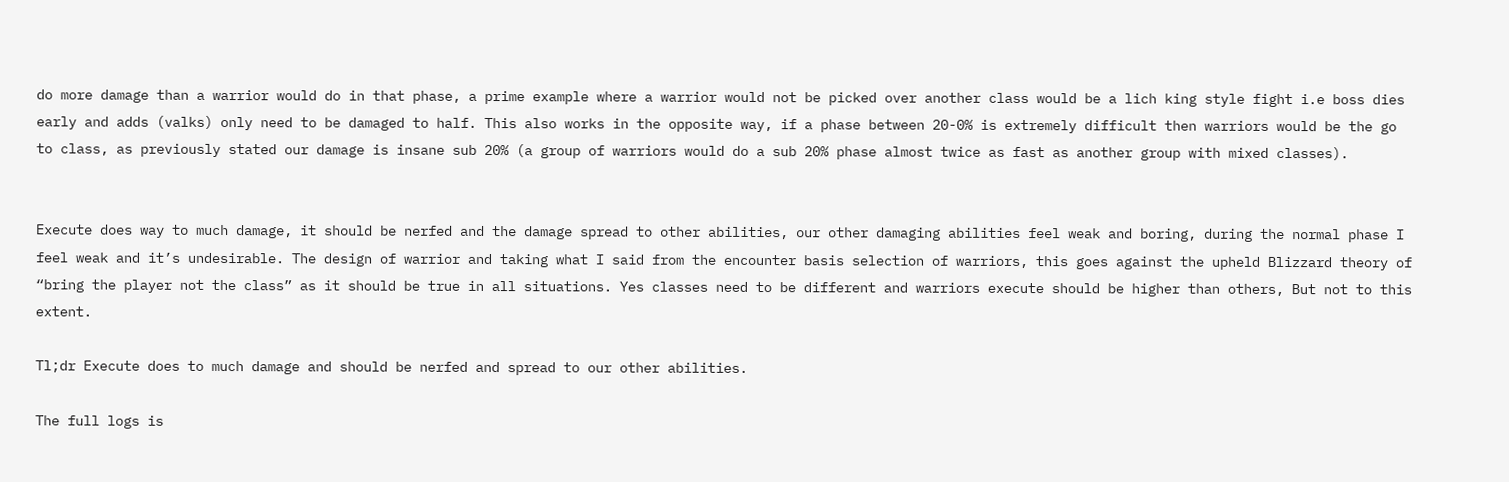do more damage than a warrior would do in that phase, a prime example where a warrior would not be picked over another class would be a lich king style fight i.e boss dies early and adds (valks) only need to be damaged to half. This also works in the opposite way, if a phase between 20-0% is extremely difficult then warriors would be the go to class, as previously stated our damage is insane sub 20% (a group of warriors would do a sub 20% phase almost twice as fast as another group with mixed classes).


Execute does way to much damage, it should be nerfed and the damage spread to other abilities, our other damaging abilities feel weak and boring, during the normal phase I feel weak and it’s undesirable. The design of warrior and taking what I said from the encounter basis selection of warriors, this goes against the upheld Blizzard theory of “bring the player not the class” as it should be true in all situations. Yes classes need to be different and warriors execute should be higher than others, But not to this extent.

Tl;dr Execute does to much damage and should be nerfed and spread to our other abilities.

The full logs is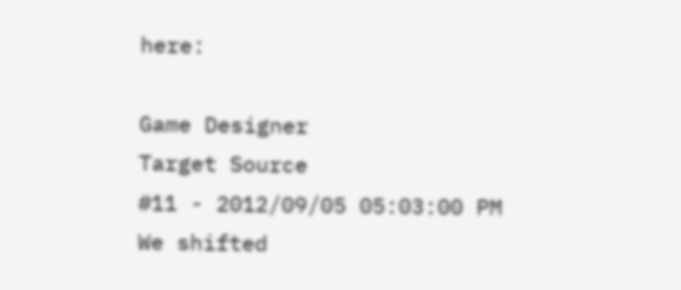here:

Game Designer
Target Source
#11 - 2012/09/05 05:03:00 PM
We shifted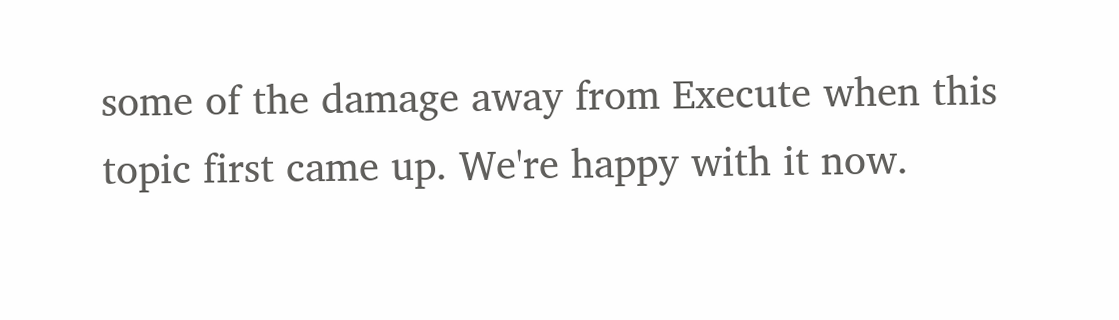some of the damage away from Execute when this topic first came up. We're happy with it now.